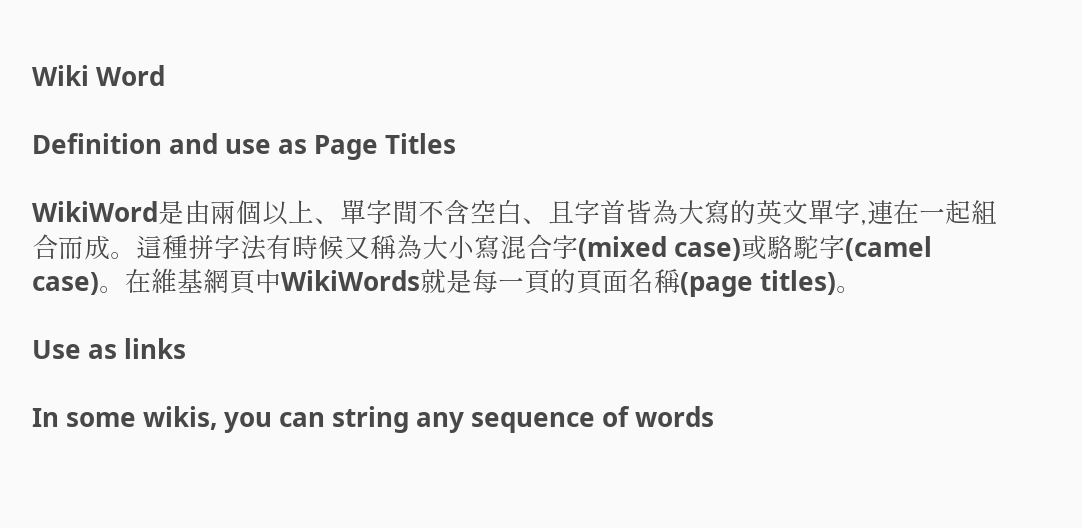Wiki Word

Definition and use as Page Titles

WikiWord是由兩個以上、單字間不含空白、且字首皆為大寫的英文單字,連在一起組合而成。這種拼字法有時候又稱為大小寫混合字(mixed case)或駱駝字(camel case)。在維基網頁中WikiWords就是每一頁的頁面名稱(page titles)。

Use as links

In some wikis, you can string any sequence of words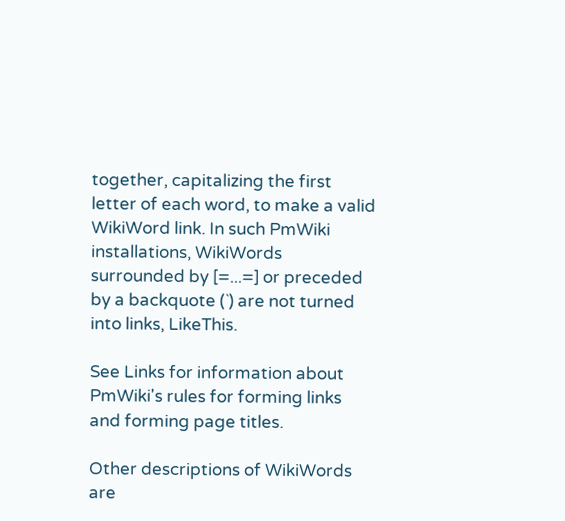together, capitalizing the first letter of each word, to make a valid WikiWord link. In such PmWiki installations, WikiWords surrounded by [=...=] or preceded by a backquote (`) are not turned into links, LikeThis.

See Links for information about PmWiki's rules for forming links and forming page titles.

Other descriptions of WikiWords are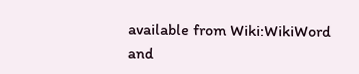available from Wiki:WikiWord and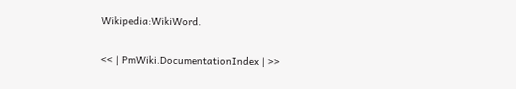Wikipedia:WikiWord.

<< | PmWiki.DocumentationIndex | >>